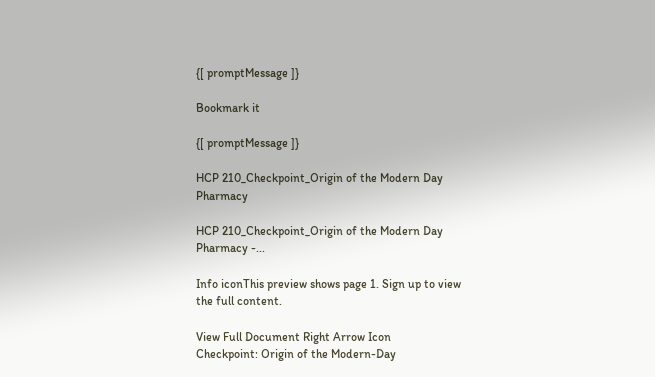{[ promptMessage ]}

Bookmark it

{[ promptMessage ]}

HCP 210_Checkpoint_Origin of the Modern Day Pharmacy

HCP 210_Checkpoint_Origin of the Modern Day Pharmacy -...

Info iconThis preview shows page 1. Sign up to view the full content.

View Full Document Right Arrow Icon
Checkpoint: Origin of the Modern-Day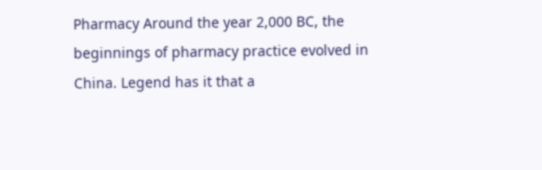Pharmacy Around the year 2,000 BC, the beginnings of pharmacy practice evolved in China. Legend has it that a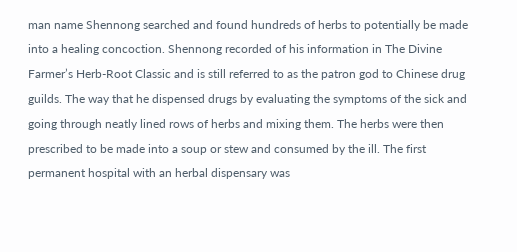man name Shennong searched and found hundreds of herbs to potentially be made into a healing concoction. Shennong recorded of his information in The Divine Farmer’s Herb-Root Classic and is still referred to as the patron god to Chinese drug guilds. The way that he dispensed drugs by evaluating the symptoms of the sick and going through neatly lined rows of herbs and mixing them. The herbs were then prescribed to be made into a soup or stew and consumed by the ill. The first permanent hospital with an herbal dispensary was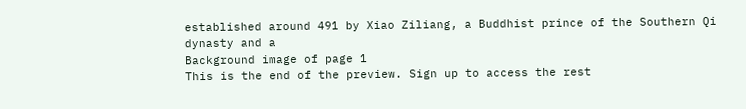established around 491 by Xiao Ziliang, a Buddhist prince of the Southern Qi dynasty and a
Background image of page 1
This is the end of the preview. Sign up to access the rest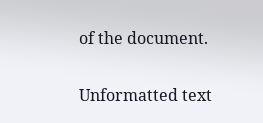of the document.

Unformatted text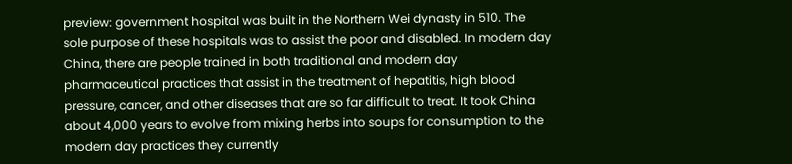preview: government hospital was built in the Northern Wei dynasty in 510. The sole purpose of these hospitals was to assist the poor and disabled. In modern day China, there are people trained in both traditional and modern day pharmaceutical practices that assist in the treatment of hepatitis, high blood pressure, cancer, and other diseases that are so far difficult to treat. It took China about 4,000 years to evolve from mixing herbs into soups for consumption to the modern day practices they currently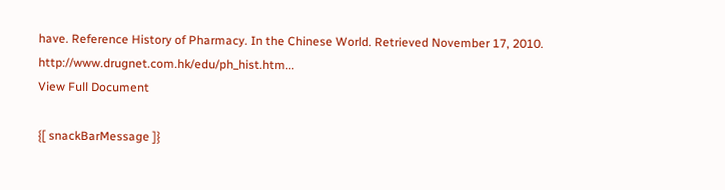have. Reference History of Pharmacy. In the Chinese World. Retrieved November 17, 2010. http://www.drugnet.com.hk/edu/ph_hist.htm...
View Full Document

{[ snackBarMessage ]}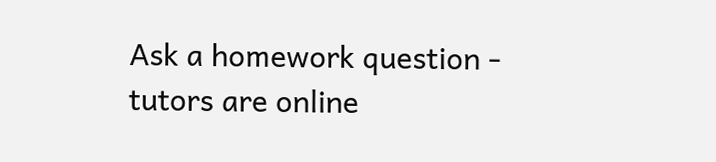Ask a homework question - tutors are online